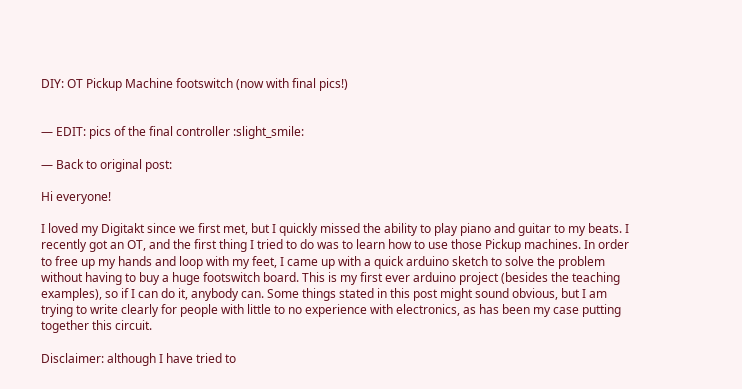DIY: OT Pickup Machine footswitch (now with final pics!)


— EDIT: pics of the final controller :slight_smile:

— Back to original post:

Hi everyone!

I loved my Digitakt since we first met, but I quickly missed the ability to play piano and guitar to my beats. I recently got an OT, and the first thing I tried to do was to learn how to use those Pickup machines. In order to free up my hands and loop with my feet, I came up with a quick arduino sketch to solve the problem without having to buy a huge footswitch board. This is my first ever arduino project (besides the teaching examples), so if I can do it, anybody can. Some things stated in this post might sound obvious, but I am trying to write clearly for people with little to no experience with electronics, as has been my case putting together this circuit.

Disclaimer: although I have tried to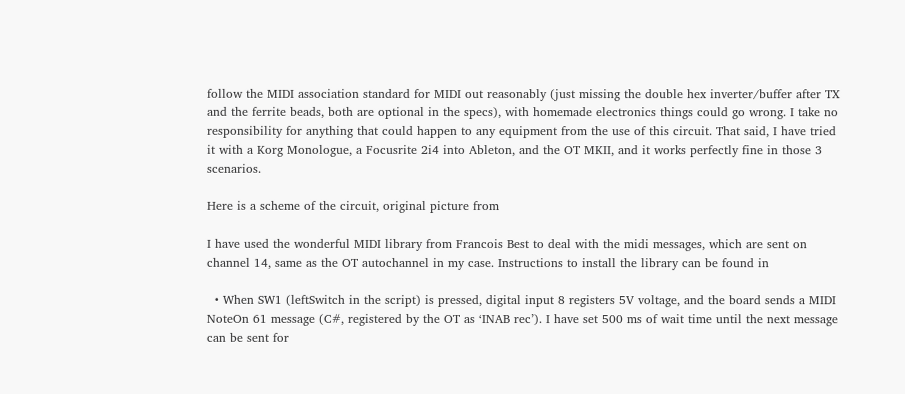follow the MIDI association standard for MIDI out reasonably (just missing the double hex inverter/buffer after TX and the ferrite beads, both are optional in the specs), with homemade electronics things could go wrong. I take no responsibility for anything that could happen to any equipment from the use of this circuit. That said, I have tried it with a Korg Monologue, a Focusrite 2i4 into Ableton, and the OT MKII, and it works perfectly fine in those 3 scenarios.

Here is a scheme of the circuit, original picture from

I have used the wonderful MIDI library from Francois Best to deal with the midi messages, which are sent on channel 14, same as the OT autochannel in my case. Instructions to install the library can be found in

  • When SW1 (leftSwitch in the script) is pressed, digital input 8 registers 5V voltage, and the board sends a MIDI NoteOn 61 message (C#, registered by the OT as ‘INAB rec’). I have set 500 ms of wait time until the next message can be sent for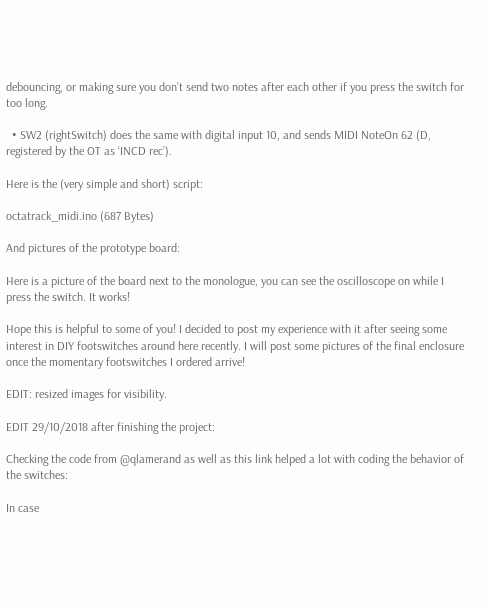debouncing, or making sure you don’t send two notes after each other if you press the switch for too long.

  • SW2 (rightSwitch) does the same with digital input 10, and sends MIDI NoteOn 62 (D, registered by the OT as ‘INCD rec’).

Here is the (very simple and short) script:

octatrack_midi.ino (687 Bytes)

And pictures of the prototype board:

Here is a picture of the board next to the monologue, you can see the oscilloscope on while I press the switch. It works!

Hope this is helpful to some of you! I decided to post my experience with it after seeing some interest in DIY footswitches around here recently. I will post some pictures of the final enclosure once the momentary footswitches I ordered arrive!

EDIT: resized images for visibility.

EDIT 29/10/2018 after finishing the project:

Checking the code from @qlamerand as well as this link helped a lot with coding the behavior of the switches:

In case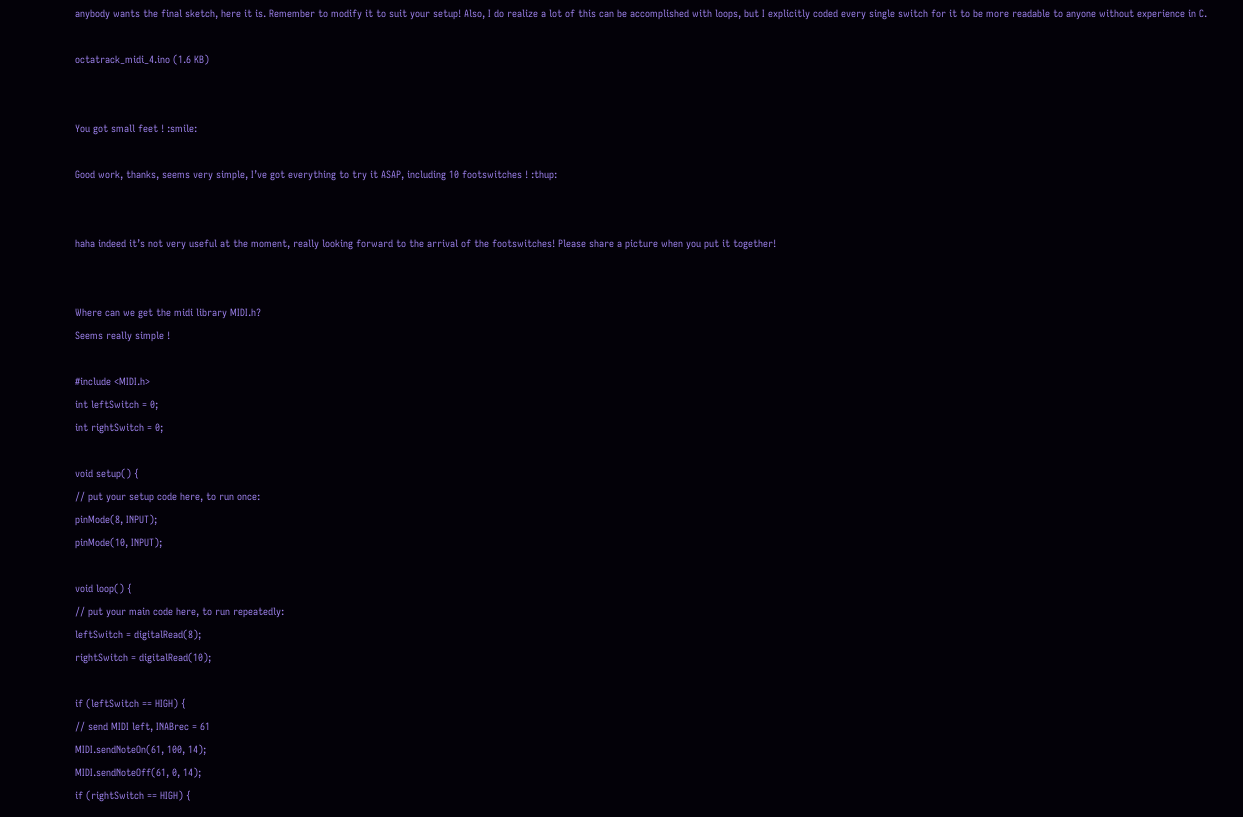anybody wants the final sketch, here it is. Remember to modify it to suit your setup! Also, I do realize a lot of this can be accomplished with loops, but I explicitly coded every single switch for it to be more readable to anyone without experience in C.

octatrack_midi_4.ino (1.6 KB)


You got small feet ! :smile:

Good work, thanks, seems very simple, I’ve got everything to try it ASAP, including 10 footswitches ! :thup:


haha indeed it’s not very useful at the moment, really looking forward to the arrival of the footswitches! Please share a picture when you put it together!


Where can we get the midi library MIDI.h?
Seems really simple !

#include <MIDI.h>
int leftSwitch = 0;
int rightSwitch = 0;

void setup() {
// put your setup code here, to run once:
pinMode(8, INPUT);
pinMode(10, INPUT);

void loop() {
// put your main code here, to run repeatedly:
leftSwitch = digitalRead(8);
rightSwitch = digitalRead(10);

if (leftSwitch == HIGH) {
// send MIDI left, INABrec = 61
MIDI.sendNoteOn(61, 100, 14);
MIDI.sendNoteOff(61, 0, 14);
if (rightSwitch == HIGH) {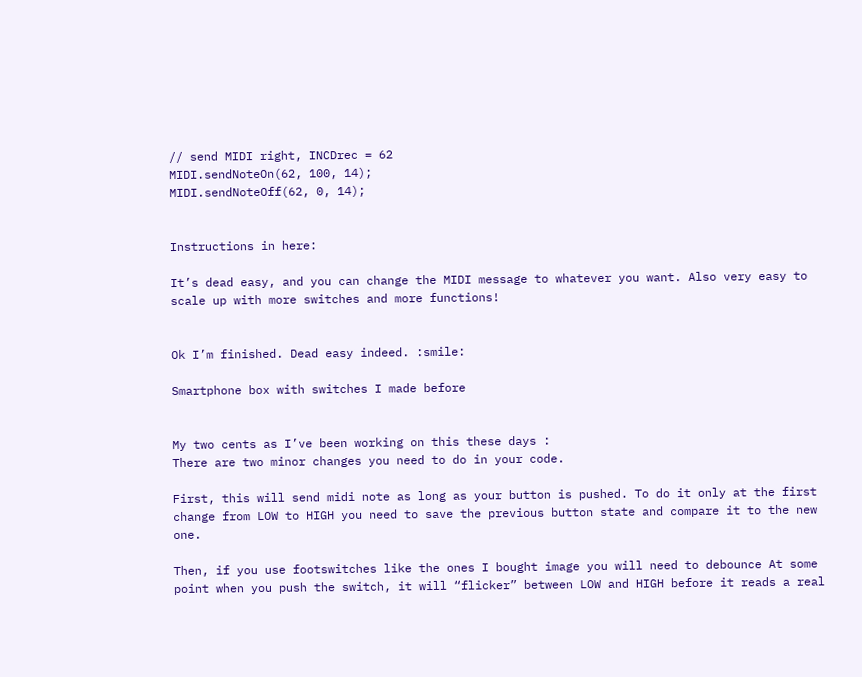// send MIDI right, INCDrec = 62
MIDI.sendNoteOn(62, 100, 14);
MIDI.sendNoteOff(62, 0, 14);


Instructions in here:

It’s dead easy, and you can change the MIDI message to whatever you want. Also very easy to scale up with more switches and more functions!


Ok I’m finished. Dead easy indeed. :smile:

Smartphone box with switches I made before


My two cents as I’ve been working on this these days :
There are two minor changes you need to do in your code.

First, this will send midi note as long as your button is pushed. To do it only at the first change from LOW to HIGH you need to save the previous button state and compare it to the new one.

Then, if you use footswitches like the ones I bought image you will need to debounce At some point when you push the switch, it will “flicker” between LOW and HIGH before it reads a real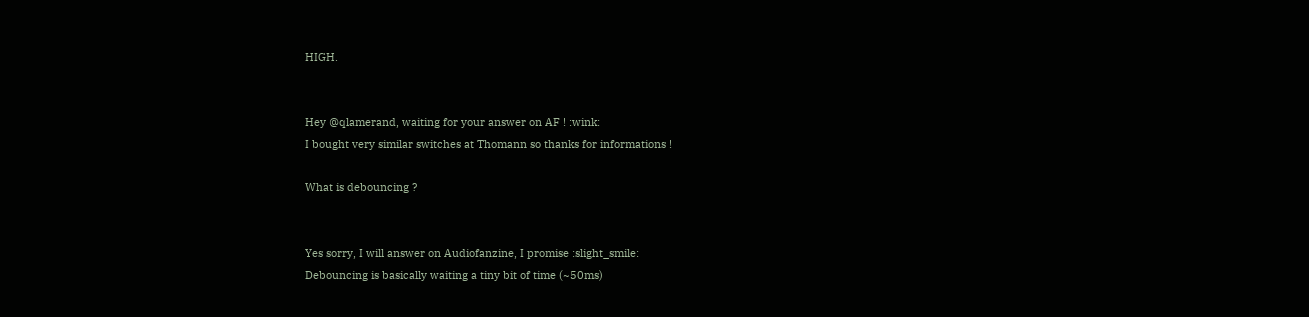HIGH.


Hey @qlamerand, waiting for your answer on AF ! :wink:
I bought very similar switches at Thomann so thanks for informations !

What is debouncing ?


Yes sorry, I will answer on Audiofanzine, I promise :slight_smile:
Debouncing is basically waiting a tiny bit of time (~50ms)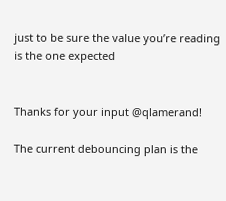just to be sure the value you’re reading is the one expected


Thanks for your input @qlamerand!

The current debouncing plan is the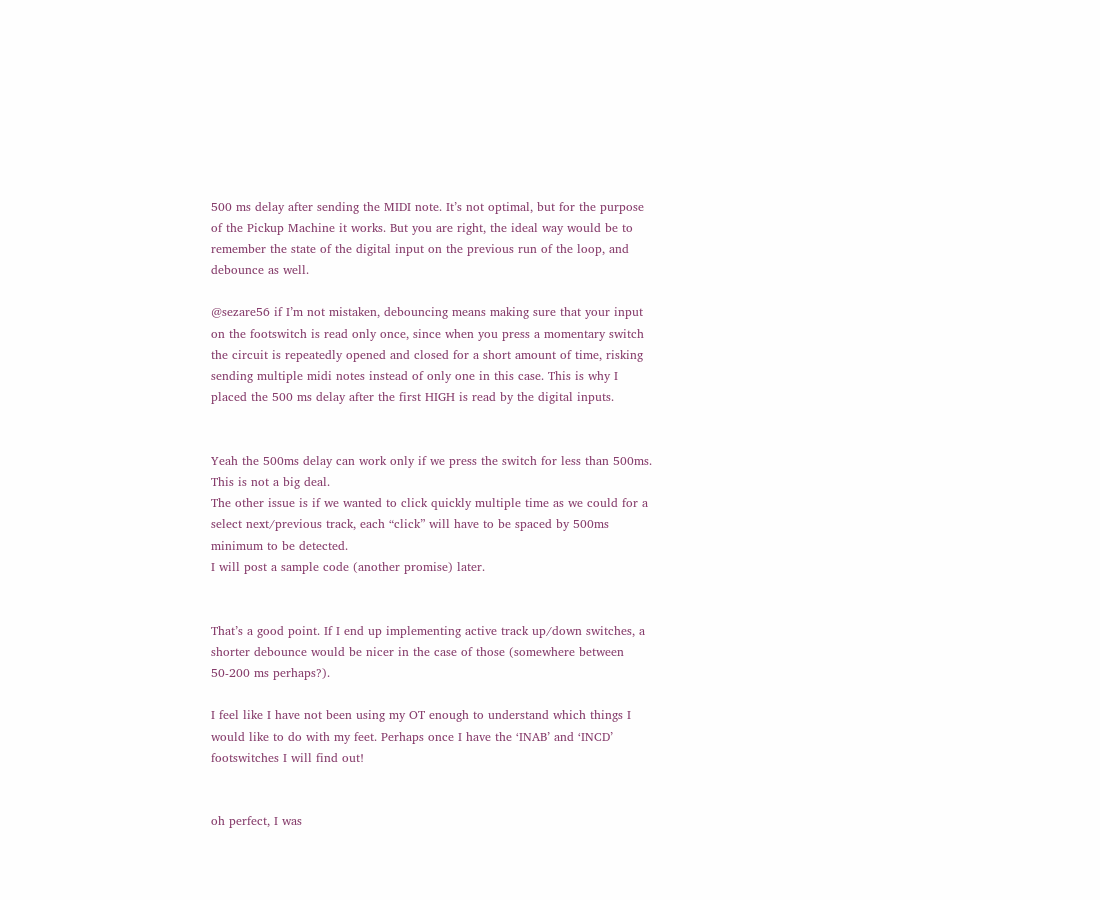500 ms delay after sending the MIDI note. It’s not optimal, but for the purpose of the Pickup Machine it works. But you are right, the ideal way would be to remember the state of the digital input on the previous run of the loop, and debounce as well.

@sezare56 if I’m not mistaken, debouncing means making sure that your input on the footswitch is read only once, since when you press a momentary switch the circuit is repeatedly opened and closed for a short amount of time, risking sending multiple midi notes instead of only one in this case. This is why I placed the 500 ms delay after the first HIGH is read by the digital inputs.


Yeah the 500ms delay can work only if we press the switch for less than 500ms. This is not a big deal.
The other issue is if we wanted to click quickly multiple time as we could for a select next/previous track, each “click” will have to be spaced by 500ms minimum to be detected.
I will post a sample code (another promise) later.


That’s a good point. If I end up implementing active track up/down switches, a shorter debounce would be nicer in the case of those (somewhere between 50-200 ms perhaps?).

I feel like I have not been using my OT enough to understand which things I would like to do with my feet. Perhaps once I have the ‘INAB’ and ‘INCD’ footswitches I will find out!


oh perfect, I was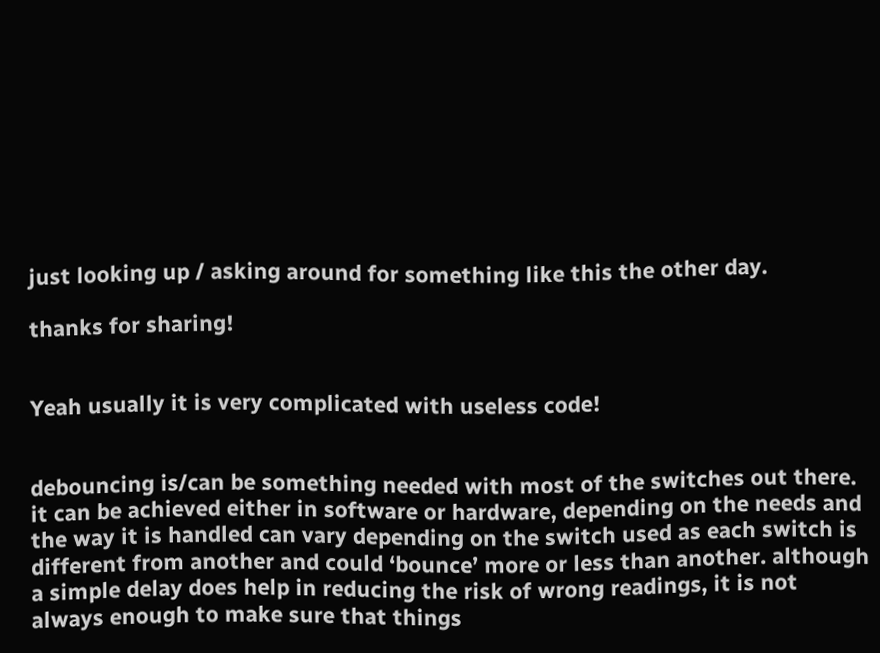just looking up / asking around for something like this the other day.

thanks for sharing!


Yeah usually it is very complicated with useless code!


debouncing is/can be something needed with most of the switches out there. it can be achieved either in software or hardware, depending on the needs and the way it is handled can vary depending on the switch used as each switch is different from another and could ‘bounce’ more or less than another. although a simple delay does help in reducing the risk of wrong readings, it is not always enough to make sure that things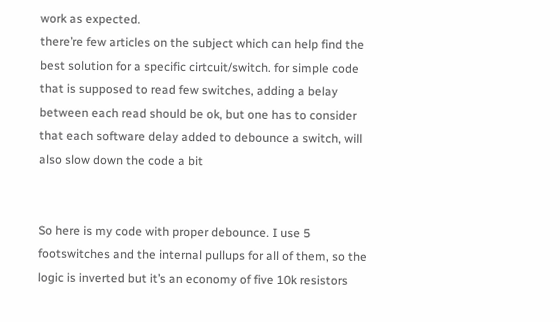work as expected.
there’re few articles on the subject which can help find the best solution for a specific cirtcuit/switch. for simple code that is supposed to read few switches, adding a belay between each read should be ok, but one has to consider that each software delay added to debounce a switch, will also slow down the code a bit


So here is my code with proper debounce. I use 5 footswitches and the internal pullups for all of them, so the logic is inverted but it’s an economy of five 10k resistors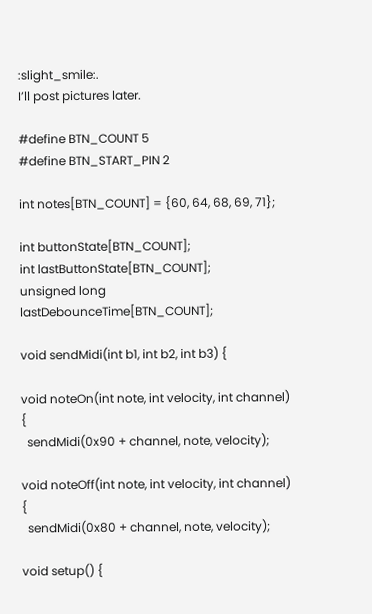:slight_smile:.
I’ll post pictures later.

#define BTN_COUNT 5
#define BTN_START_PIN 2

int notes[BTN_COUNT] = {60, 64, 68, 69, 71};

int buttonState[BTN_COUNT];
int lastButtonState[BTN_COUNT];
unsigned long lastDebounceTime[BTN_COUNT];

void sendMidi(int b1, int b2, int b3) {

void noteOn(int note, int velocity, int channel) {
  sendMidi(0x90 + channel, note, velocity);

void noteOff(int note, int velocity, int channel) {
  sendMidi(0x80 + channel, note, velocity);

void setup() {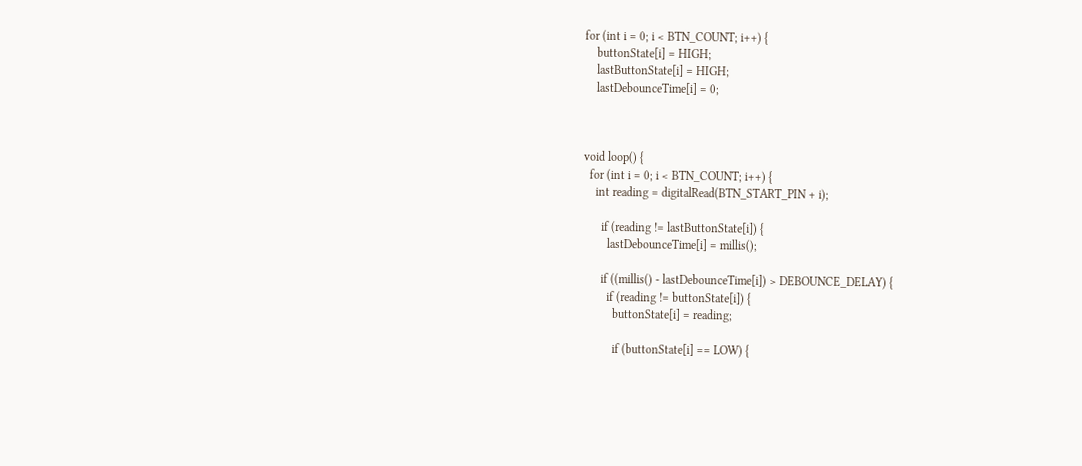for (int i = 0; i < BTN_COUNT; i++) {
    buttonState[i] = HIGH;
    lastButtonState[i] = HIGH;
    lastDebounceTime[i] = 0;



void loop() {
  for (int i = 0; i < BTN_COUNT; i++) {
    int reading = digitalRead(BTN_START_PIN + i);

      if (reading != lastButtonState[i]) {
        lastDebounceTime[i] = millis();

      if ((millis() - lastDebounceTime[i]) > DEBOUNCE_DELAY) {
        if (reading != buttonState[i]) {
          buttonState[i] = reading;

          if (buttonState[i] == LOW) {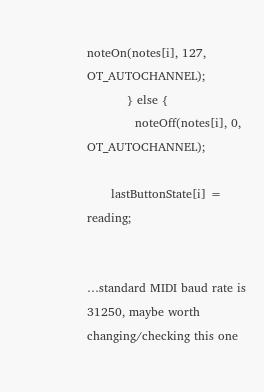noteOn(notes[i], 127, OT_AUTOCHANNEL);
          } else {
            noteOff(notes[i], 0, OT_AUTOCHANNEL);

      lastButtonState[i] = reading;


…standard MIDI baud rate is 31250, maybe worth changing/checking this one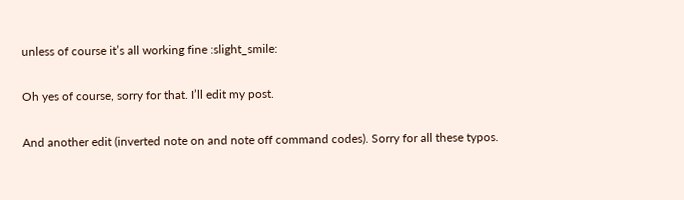unless of course it’s all working fine :slight_smile:


Oh yes of course, sorry for that. I’ll edit my post.


And another edit (inverted note on and note off command codes). Sorry for all these typos.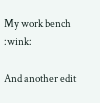My work bench :wink:

And another edit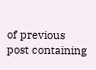of previous post containing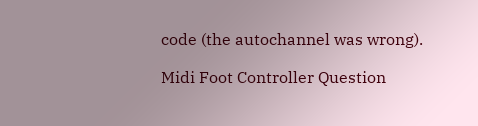code (the autochannel was wrong).

Midi Foot Controller Question